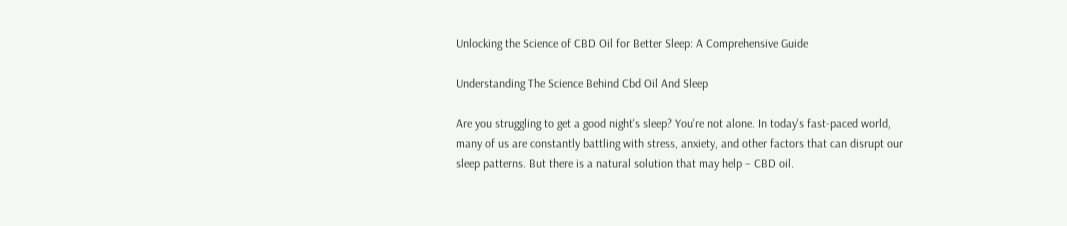Unlocking the Science of CBD Oil for Better Sleep: A Comprehensive Guide

Understanding The Science Behind Cbd Oil And Sleep

Are you struggling to get a good night's sleep? You're not alone. In today's fast-paced world, many of us are constantly battling with stress, anxiety, and other factors that can disrupt our sleep patterns. But there is a natural solution that may help – CBD oil.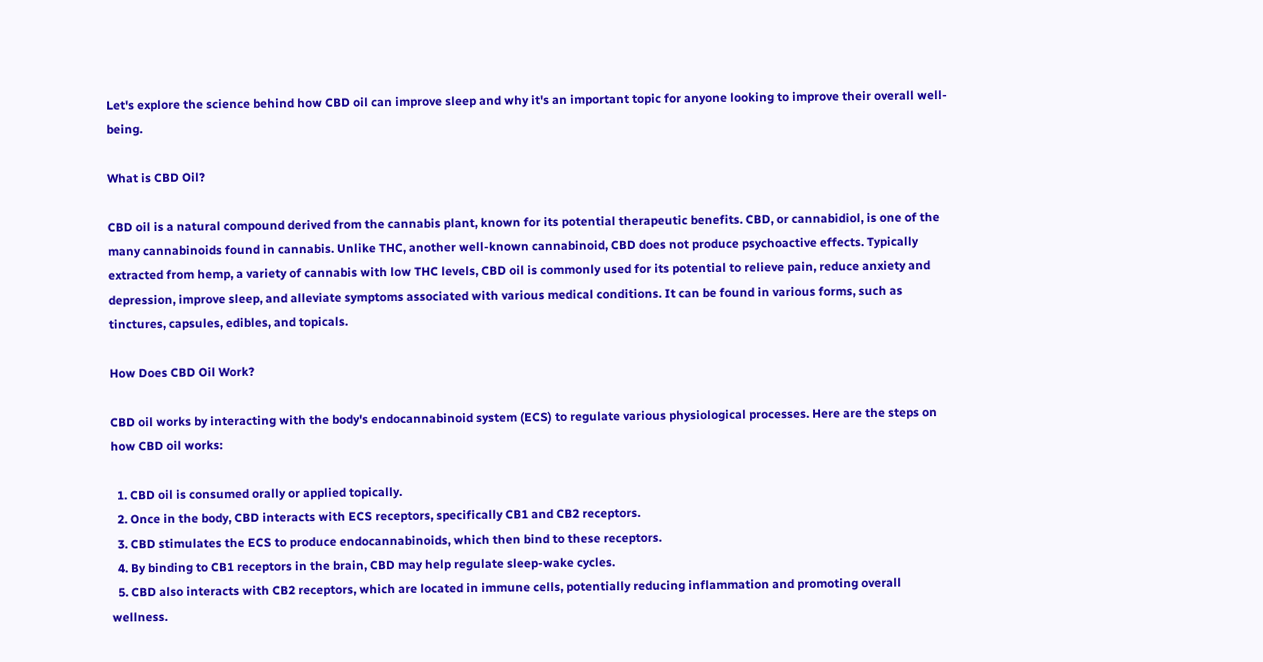Let's explore the science behind how CBD oil can improve sleep and why it's an important topic for anyone looking to improve their overall well-being.

What is CBD Oil?

CBD oil is a natural compound derived from the cannabis plant, known for its potential therapeutic benefits. CBD, or cannabidiol, is one of the many cannabinoids found in cannabis. Unlike THC, another well-known cannabinoid, CBD does not produce psychoactive effects. Typically extracted from hemp, a variety of cannabis with low THC levels, CBD oil is commonly used for its potential to relieve pain, reduce anxiety and depression, improve sleep, and alleviate symptoms associated with various medical conditions. It can be found in various forms, such as tinctures, capsules, edibles, and topicals.

How Does CBD Oil Work?

CBD oil works by interacting with the body's endocannabinoid system (ECS) to regulate various physiological processes. Here are the steps on how CBD oil works:

  1. CBD oil is consumed orally or applied topically.
  2. Once in the body, CBD interacts with ECS receptors, specifically CB1 and CB2 receptors.
  3. CBD stimulates the ECS to produce endocannabinoids, which then bind to these receptors.
  4. By binding to CB1 receptors in the brain, CBD may help regulate sleep-wake cycles.
  5. CBD also interacts with CB2 receptors, which are located in immune cells, potentially reducing inflammation and promoting overall wellness.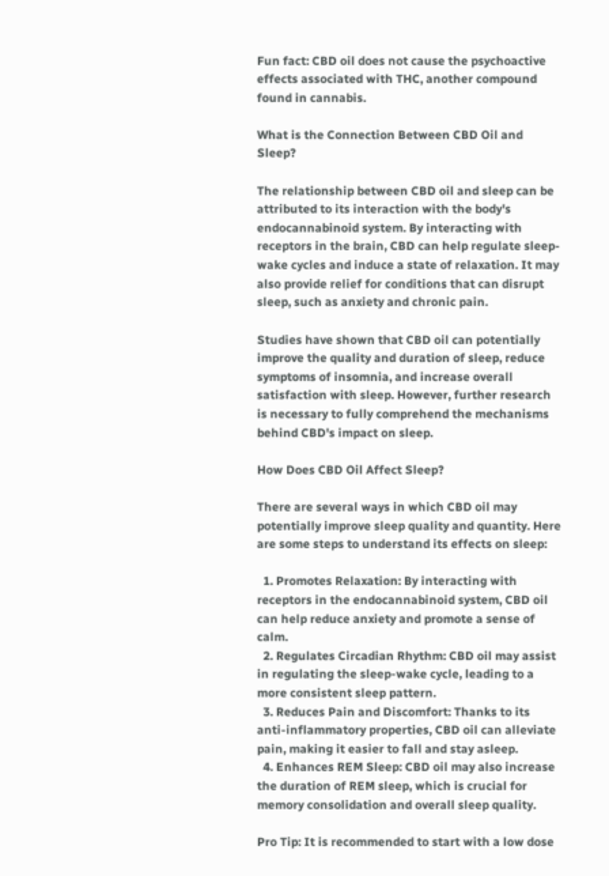Fun fact: CBD oil does not cause the psychoactive effects associated with THC, another compound found in cannabis.

What is the Connection Between CBD Oil and Sleep?

The relationship between CBD oil and sleep can be attributed to its interaction with the body's endocannabinoid system. By interacting with receptors in the brain, CBD can help regulate sleep-wake cycles and induce a state of relaxation. It may also provide relief for conditions that can disrupt sleep, such as anxiety and chronic pain.

Studies have shown that CBD oil can potentially improve the quality and duration of sleep, reduce symptoms of insomnia, and increase overall satisfaction with sleep. However, further research is necessary to fully comprehend the mechanisms behind CBD's impact on sleep.

How Does CBD Oil Affect Sleep?

There are several ways in which CBD oil may potentially improve sleep quality and quantity. Here are some steps to understand its effects on sleep:

  1. Promotes Relaxation: By interacting with receptors in the endocannabinoid system, CBD oil can help reduce anxiety and promote a sense of calm.
  2. Regulates Circadian Rhythm: CBD oil may assist in regulating the sleep-wake cycle, leading to a more consistent sleep pattern.
  3. Reduces Pain and Discomfort: Thanks to its anti-inflammatory properties, CBD oil can alleviate pain, making it easier to fall and stay asleep.
  4. Enhances REM Sleep: CBD oil may also increase the duration of REM sleep, which is crucial for memory consolidation and overall sleep quality.

Pro Tip: It is recommended to start with a low dose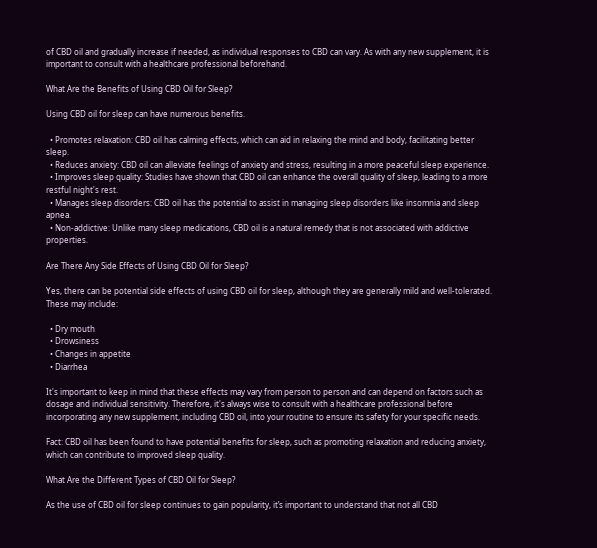of CBD oil and gradually increase if needed, as individual responses to CBD can vary. As with any new supplement, it is important to consult with a healthcare professional beforehand.

What Are the Benefits of Using CBD Oil for Sleep?

Using CBD oil for sleep can have numerous benefits.

  • Promotes relaxation: CBD oil has calming effects, which can aid in relaxing the mind and body, facilitating better sleep.
  • Reduces anxiety: CBD oil can alleviate feelings of anxiety and stress, resulting in a more peaceful sleep experience.
  • Improves sleep quality: Studies have shown that CBD oil can enhance the overall quality of sleep, leading to a more restful night's rest.
  • Manages sleep disorders: CBD oil has the potential to assist in managing sleep disorders like insomnia and sleep apnea.
  • Non-addictive: Unlike many sleep medications, CBD oil is a natural remedy that is not associated with addictive properties.

Are There Any Side Effects of Using CBD Oil for Sleep?

Yes, there can be potential side effects of using CBD oil for sleep, although they are generally mild and well-tolerated. These may include:

  • Dry mouth
  • Drowsiness
  • Changes in appetite
  • Diarrhea

It's important to keep in mind that these effects may vary from person to person and can depend on factors such as dosage and individual sensitivity. Therefore, it's always wise to consult with a healthcare professional before incorporating any new supplement, including CBD oil, into your routine to ensure its safety for your specific needs.

Fact: CBD oil has been found to have potential benefits for sleep, such as promoting relaxation and reducing anxiety, which can contribute to improved sleep quality.

What Are the Different Types of CBD Oil for Sleep?

As the use of CBD oil for sleep continues to gain popularity, it’s important to understand that not all CBD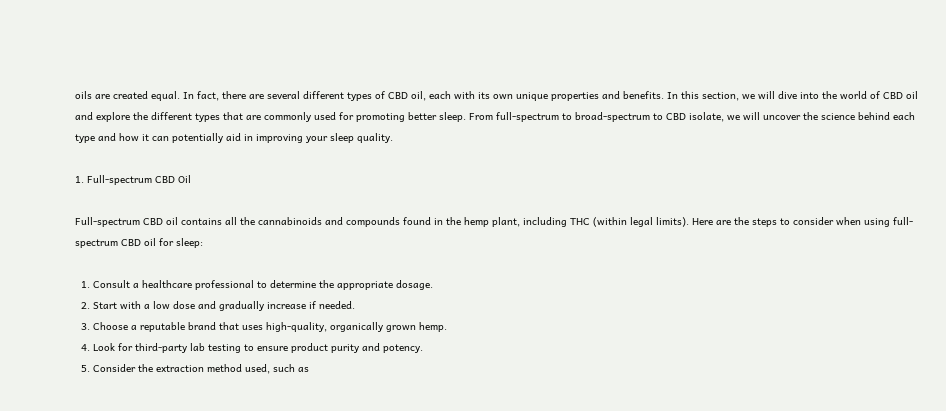oils are created equal. In fact, there are several different types of CBD oil, each with its own unique properties and benefits. In this section, we will dive into the world of CBD oil and explore the different types that are commonly used for promoting better sleep. From full-spectrum to broad-spectrum to CBD isolate, we will uncover the science behind each type and how it can potentially aid in improving your sleep quality.

1. Full-spectrum CBD Oil

Full-spectrum CBD oil contains all the cannabinoids and compounds found in the hemp plant, including THC (within legal limits). Here are the steps to consider when using full-spectrum CBD oil for sleep:

  1. Consult a healthcare professional to determine the appropriate dosage.
  2. Start with a low dose and gradually increase if needed.
  3. Choose a reputable brand that uses high-quality, organically grown hemp.
  4. Look for third-party lab testing to ensure product purity and potency.
  5. Consider the extraction method used, such as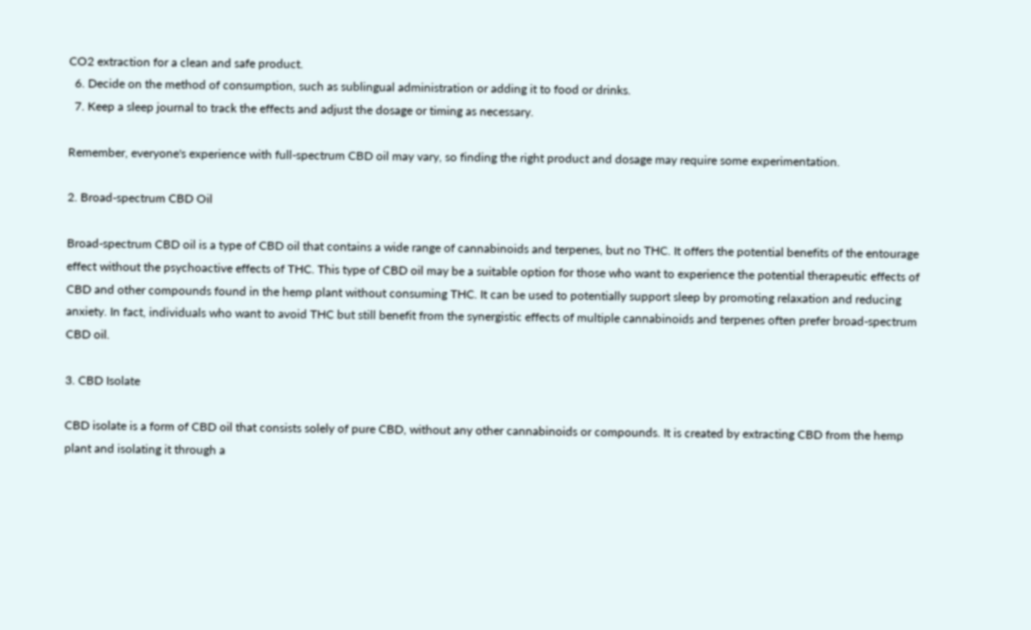CO2 extraction for a clean and safe product.
  6. Decide on the method of consumption, such as sublingual administration or adding it to food or drinks.
  7. Keep a sleep journal to track the effects and adjust the dosage or timing as necessary.

Remember, everyone's experience with full-spectrum CBD oil may vary, so finding the right product and dosage may require some experimentation.

2. Broad-spectrum CBD Oil

Broad-spectrum CBD oil is a type of CBD oil that contains a wide range of cannabinoids and terpenes, but no THC. It offers the potential benefits of the entourage effect without the psychoactive effects of THC. This type of CBD oil may be a suitable option for those who want to experience the potential therapeutic effects of CBD and other compounds found in the hemp plant without consuming THC. It can be used to potentially support sleep by promoting relaxation and reducing anxiety. In fact, individuals who want to avoid THC but still benefit from the synergistic effects of multiple cannabinoids and terpenes often prefer broad-spectrum CBD oil.

3. CBD Isolate

CBD isolate is a form of CBD oil that consists solely of pure CBD, without any other cannabinoids or compounds. It is created by extracting CBD from the hemp plant and isolating it through a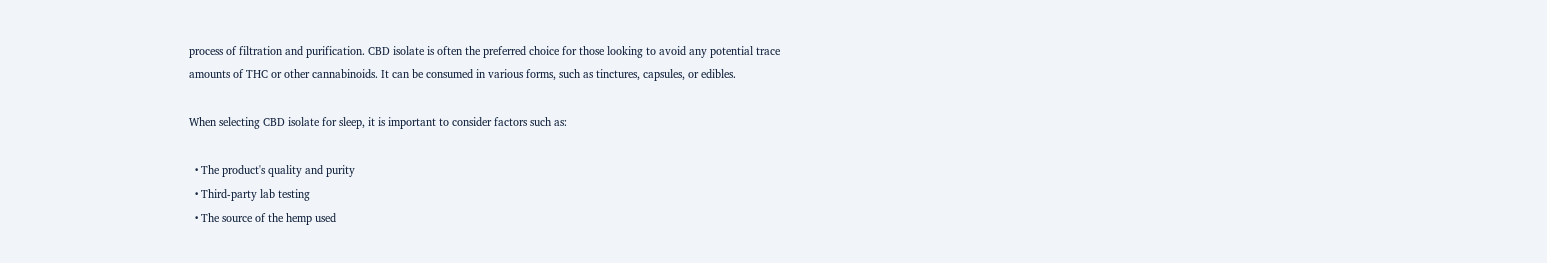process of filtration and purification. CBD isolate is often the preferred choice for those looking to avoid any potential trace amounts of THC or other cannabinoids. It can be consumed in various forms, such as tinctures, capsules, or edibles.

When selecting CBD isolate for sleep, it is important to consider factors such as:

  • The product's quality and purity
  • Third-party lab testing
  • The source of the hemp used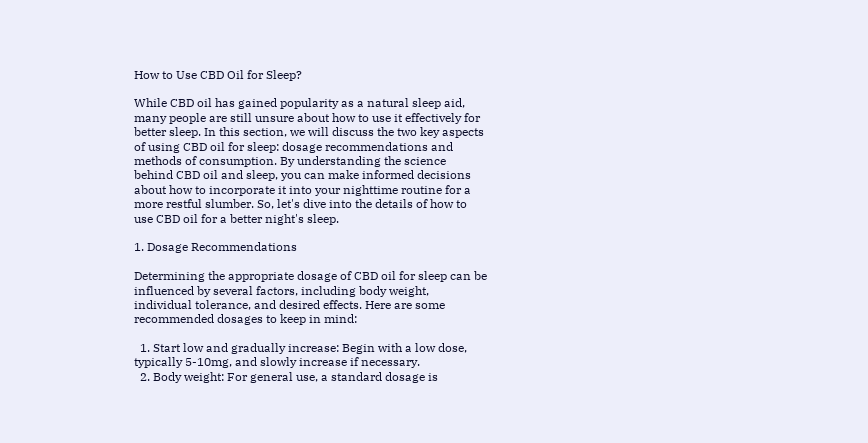How to Use CBD Oil for Sleep?

While CBD oil has gained popularity as a natural sleep aid, many people are still unsure about how to use it effectively for better sleep. In this section, we will discuss the two key aspects of using CBD oil for sleep: dosage recommendations and methods of consumption. By understanding the science behind CBD oil and sleep, you can make informed decisions about how to incorporate it into your nighttime routine for a more restful slumber. So, let's dive into the details of how to use CBD oil for a better night's sleep.

1. Dosage Recommendations

Determining the appropriate dosage of CBD oil for sleep can be influenced by several factors, including body weight, individual tolerance, and desired effects. Here are some recommended dosages to keep in mind:

  1. Start low and gradually increase: Begin with a low dose, typically 5-10mg, and slowly increase if necessary.
  2. Body weight: For general use, a standard dosage is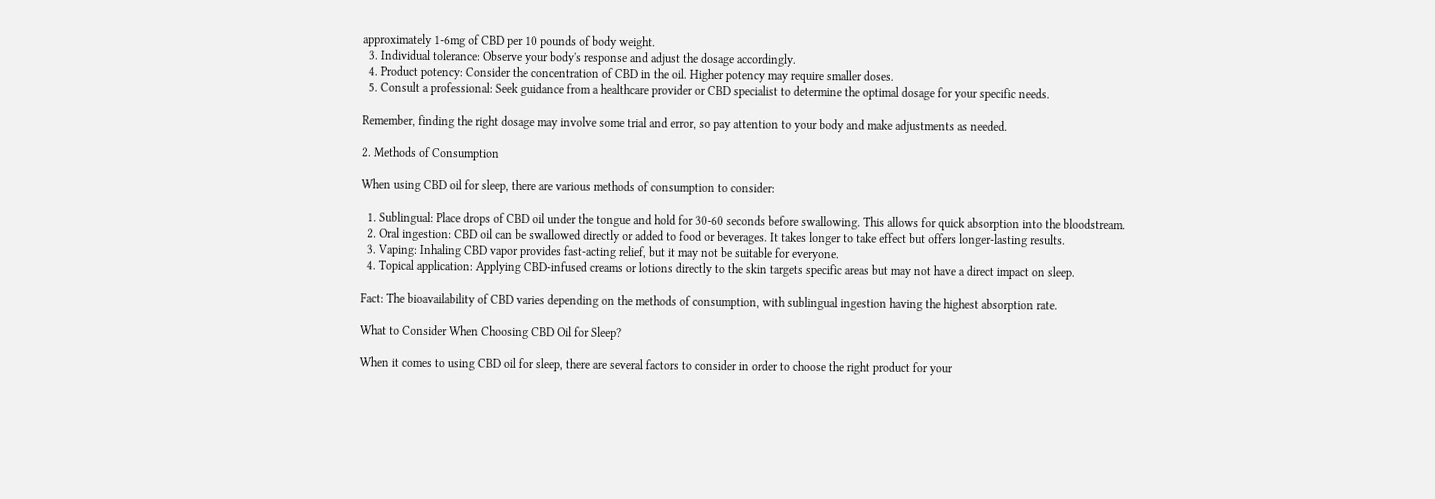approximately 1-6mg of CBD per 10 pounds of body weight.
  3. Individual tolerance: Observe your body's response and adjust the dosage accordingly.
  4. Product potency: Consider the concentration of CBD in the oil. Higher potency may require smaller doses.
  5. Consult a professional: Seek guidance from a healthcare provider or CBD specialist to determine the optimal dosage for your specific needs.

Remember, finding the right dosage may involve some trial and error, so pay attention to your body and make adjustments as needed.

2. Methods of Consumption

When using CBD oil for sleep, there are various methods of consumption to consider:

  1. Sublingual: Place drops of CBD oil under the tongue and hold for 30-60 seconds before swallowing. This allows for quick absorption into the bloodstream.
  2. Oral ingestion: CBD oil can be swallowed directly or added to food or beverages. It takes longer to take effect but offers longer-lasting results.
  3. Vaping: Inhaling CBD vapor provides fast-acting relief, but it may not be suitable for everyone.
  4. Topical application: Applying CBD-infused creams or lotions directly to the skin targets specific areas but may not have a direct impact on sleep.

Fact: The bioavailability of CBD varies depending on the methods of consumption, with sublingual ingestion having the highest absorption rate.

What to Consider When Choosing CBD Oil for Sleep?

When it comes to using CBD oil for sleep, there are several factors to consider in order to choose the right product for your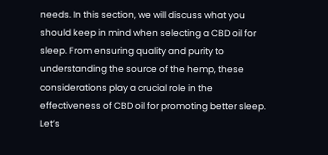needs. In this section, we will discuss what you should keep in mind when selecting a CBD oil for sleep. From ensuring quality and purity to understanding the source of the hemp, these considerations play a crucial role in the effectiveness of CBD oil for promoting better sleep. Let’s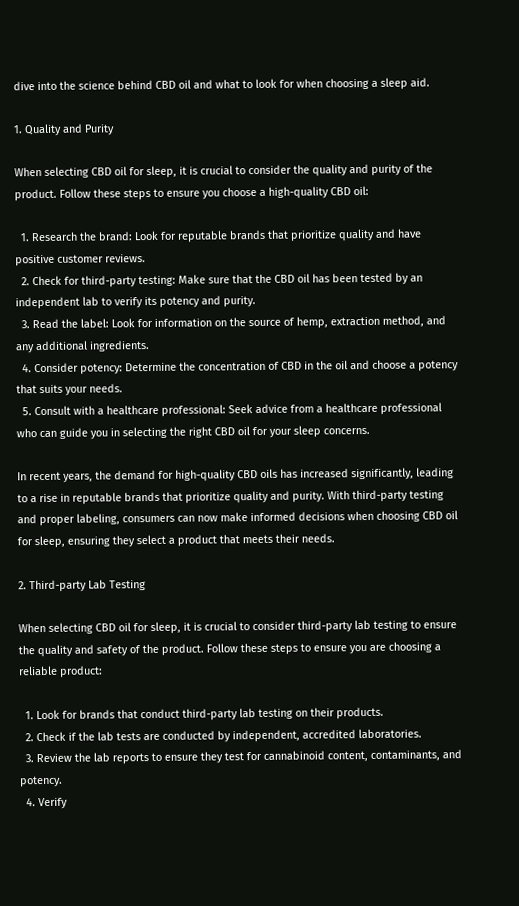dive into the science behind CBD oil and what to look for when choosing a sleep aid.

1. Quality and Purity

When selecting CBD oil for sleep, it is crucial to consider the quality and purity of the product. Follow these steps to ensure you choose a high-quality CBD oil:

  1. Research the brand: Look for reputable brands that prioritize quality and have positive customer reviews.
  2. Check for third-party testing: Make sure that the CBD oil has been tested by an independent lab to verify its potency and purity.
  3. Read the label: Look for information on the source of hemp, extraction method, and any additional ingredients.
  4. Consider potency: Determine the concentration of CBD in the oil and choose a potency that suits your needs.
  5. Consult with a healthcare professional: Seek advice from a healthcare professional who can guide you in selecting the right CBD oil for your sleep concerns.

In recent years, the demand for high-quality CBD oils has increased significantly, leading to a rise in reputable brands that prioritize quality and purity. With third-party testing and proper labeling, consumers can now make informed decisions when choosing CBD oil for sleep, ensuring they select a product that meets their needs.

2. Third-party Lab Testing

When selecting CBD oil for sleep, it is crucial to consider third-party lab testing to ensure the quality and safety of the product. Follow these steps to ensure you are choosing a reliable product:

  1. Look for brands that conduct third-party lab testing on their products.
  2. Check if the lab tests are conducted by independent, accredited laboratories.
  3. Review the lab reports to ensure they test for cannabinoid content, contaminants, and potency.
  4. Verify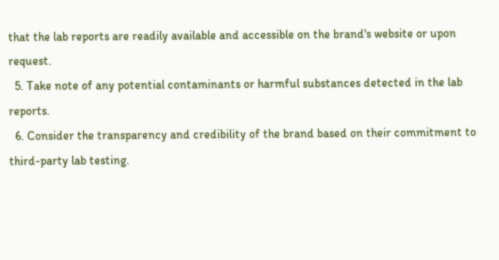that the lab reports are readily available and accessible on the brand's website or upon request.
  5. Take note of any potential contaminants or harmful substances detected in the lab reports.
  6. Consider the transparency and credibility of the brand based on their commitment to third-party lab testing.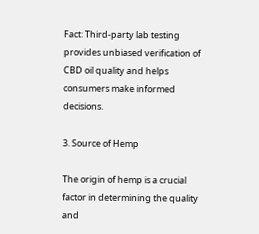Fact: Third-party lab testing provides unbiased verification of CBD oil quality and helps consumers make informed decisions.

3. Source of Hemp

The origin of hemp is a crucial factor in determining the quality and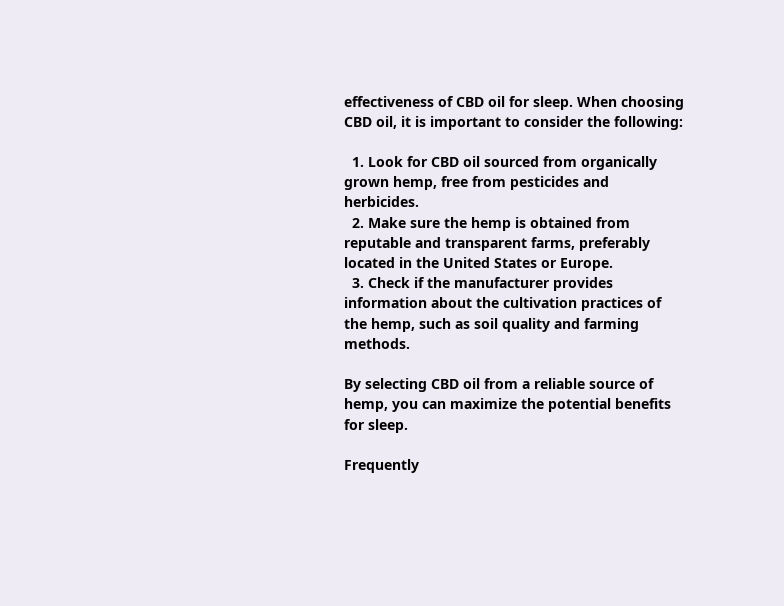effectiveness of CBD oil for sleep. When choosing CBD oil, it is important to consider the following:

  1. Look for CBD oil sourced from organically grown hemp, free from pesticides and herbicides.
  2. Make sure the hemp is obtained from reputable and transparent farms, preferably located in the United States or Europe.
  3. Check if the manufacturer provides information about the cultivation practices of the hemp, such as soil quality and farming methods.

By selecting CBD oil from a reliable source of hemp, you can maximize the potential benefits for sleep.

Frequently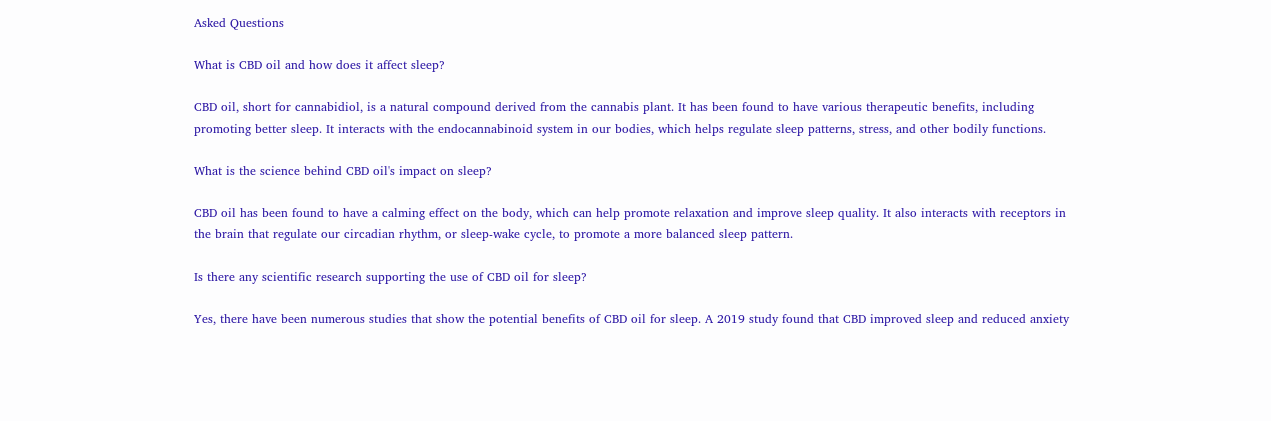Asked Questions

What is CBD oil and how does it affect sleep?

CBD oil, short for cannabidiol, is a natural compound derived from the cannabis plant. It has been found to have various therapeutic benefits, including promoting better sleep. It interacts with the endocannabinoid system in our bodies, which helps regulate sleep patterns, stress, and other bodily functions.

What is the science behind CBD oil's impact on sleep?

CBD oil has been found to have a calming effect on the body, which can help promote relaxation and improve sleep quality. It also interacts with receptors in the brain that regulate our circadian rhythm, or sleep-wake cycle, to promote a more balanced sleep pattern.

Is there any scientific research supporting the use of CBD oil for sleep?

Yes, there have been numerous studies that show the potential benefits of CBD oil for sleep. A 2019 study found that CBD improved sleep and reduced anxiety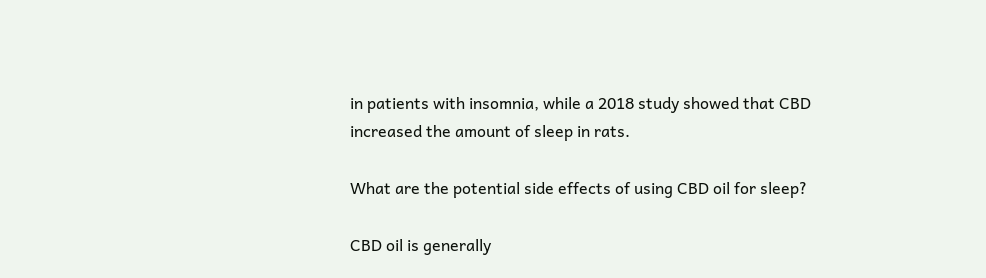in patients with insomnia, while a 2018 study showed that CBD increased the amount of sleep in rats.

What are the potential side effects of using CBD oil for sleep?

CBD oil is generally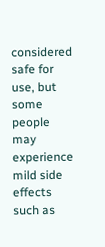considered safe for use, but some people may experience mild side effects such as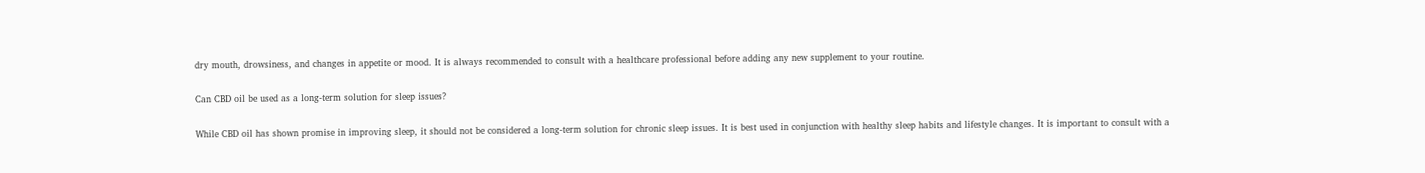dry mouth, drowsiness, and changes in appetite or mood. It is always recommended to consult with a healthcare professional before adding any new supplement to your routine.

Can CBD oil be used as a long-term solution for sleep issues?

While CBD oil has shown promise in improving sleep, it should not be considered a long-term solution for chronic sleep issues. It is best used in conjunction with healthy sleep habits and lifestyle changes. It is important to consult with a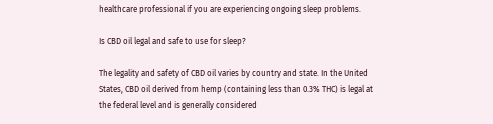healthcare professional if you are experiencing ongoing sleep problems.

Is CBD oil legal and safe to use for sleep?

The legality and safety of CBD oil varies by country and state. In the United States, CBD oil derived from hemp (containing less than 0.3% THC) is legal at the federal level and is generally considered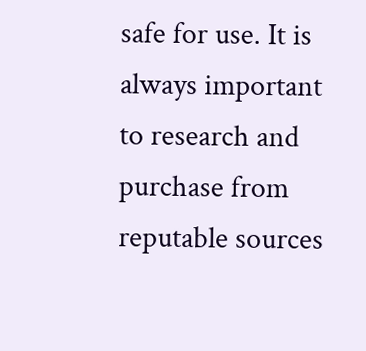safe for use. It is always important to research and purchase from reputable sources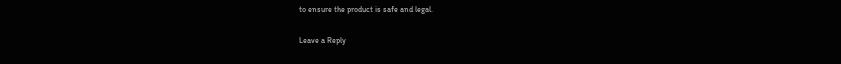to ensure the product is safe and legal.

Leave a Reply